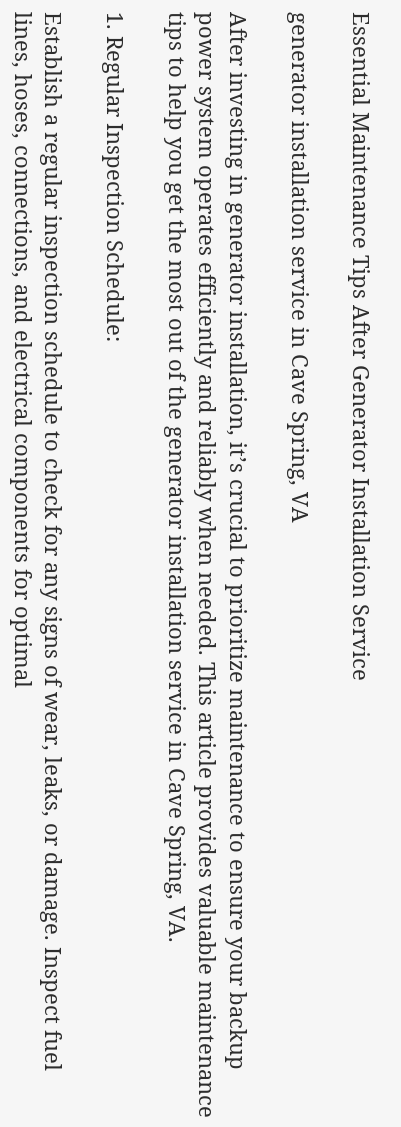Essential Maintenance Tips After Generator Installation Service

generator installation service in Cave Spring, VA

After investing in generator installation, it’s crucial to prioritize maintenance to ensure your backup power system operates efficiently and reliably when needed. This article provides valuable maintenance tips to help you get the most out of the generator installation service in Cave Spring, VA.

1. Regular Inspection Schedule:

Establish a regular inspection schedule to check for any signs of wear, leaks, or damage. Inspect fuel lines, hoses, connections, and electrical components for optimal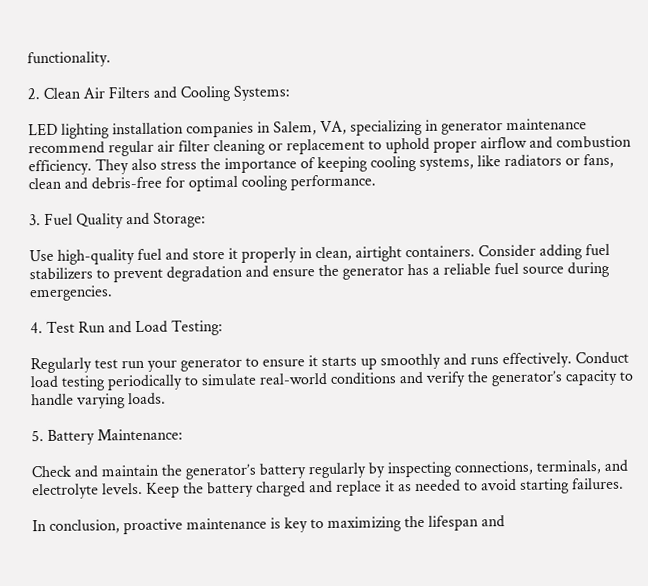functionality.

2. Clean Air Filters and Cooling Systems:

LED lighting installation companies in Salem, VA, specializing in generator maintenance recommend regular air filter cleaning or replacement to uphold proper airflow and combustion efficiency. They also stress the importance of keeping cooling systems, like radiators or fans, clean and debris-free for optimal cooling performance.

3. Fuel Quality and Storage:

Use high-quality fuel and store it properly in clean, airtight containers. Consider adding fuel stabilizers to prevent degradation and ensure the generator has a reliable fuel source during emergencies.

4. Test Run and Load Testing:

Regularly test run your generator to ensure it starts up smoothly and runs effectively. Conduct load testing periodically to simulate real-world conditions and verify the generator’s capacity to handle varying loads.

5. Battery Maintenance:

Check and maintain the generator’s battery regularly by inspecting connections, terminals, and electrolyte levels. Keep the battery charged and replace it as needed to avoid starting failures.

In conclusion, proactive maintenance is key to maximizing the lifespan and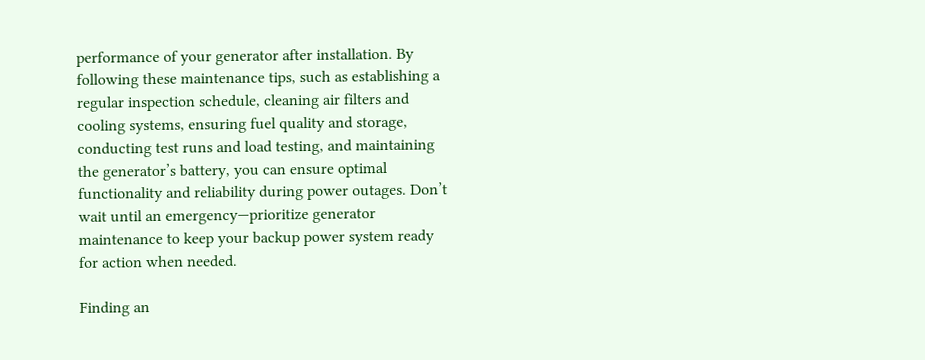performance of your generator after installation. By following these maintenance tips, such as establishing a regular inspection schedule, cleaning air filters and cooling systems, ensuring fuel quality and storage, conducting test runs and load testing, and maintaining the generator’s battery, you can ensure optimal functionality and reliability during power outages. Don’t wait until an emergency—prioritize generator maintenance to keep your backup power system ready for action when needed.

Finding an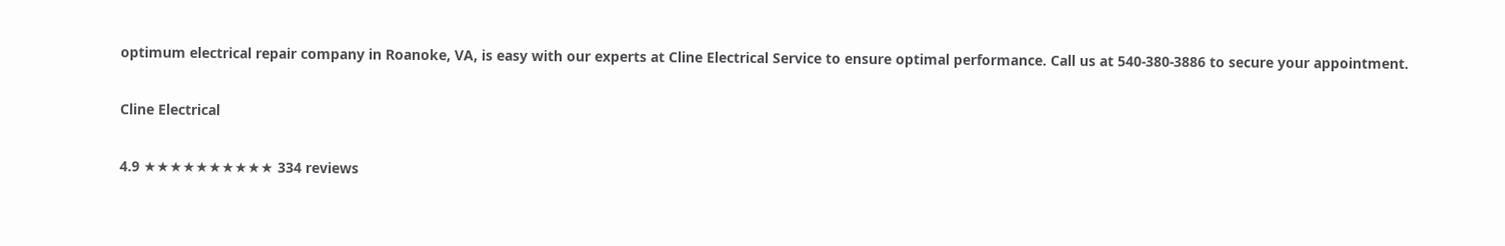optimum electrical repair company in Roanoke, VA, is easy with our experts at Cline Electrical Service to ensure optimal performance. Call us at 540-380-3886 to secure your appointment.

Cline Electrical

4.9 ★★★★★★★★★★ 334 reviews